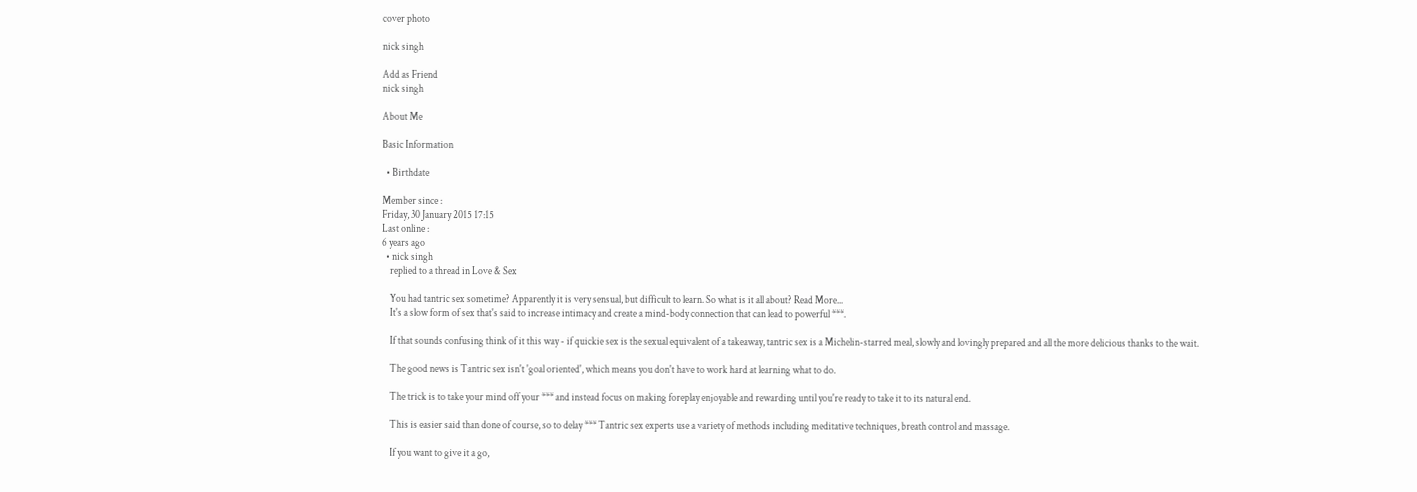cover photo

nick singh

Add as Friend
nick singh

About Me

Basic Information

  • Birthdate

Member since :
Friday, 30 January 2015 17:15
Last online :
6 years ago
  • nick singh
    replied to a thread in Love & Sex

    You had tantric sex sometime? Apparently it is very sensual, but difficult to learn. So what is it all about? Read More...
    It's a slow form of sex that's said to increase intimacy and create a mind-body connection that can lead to powerful ***.

    If that sounds confusing think of it this way - if quickie sex is the sexual equivalent of a takeaway, tantric sex is a Michelin-starred meal, slowly and lovingly prepared and all the more delicious thanks to the wait.

    The good news is Tantric sex isn't 'goal oriented', which means you don't have to work hard at learning what to do.

    The trick is to take your mind off your *** and instead focus on making foreplay enjoyable and rewarding until you're ready to take it to its natural end.

    This is easier said than done of course, so to delay *** Tantric sex experts use a variety of methods including meditative techniques, breath control and massage.

    If you want to give it a go,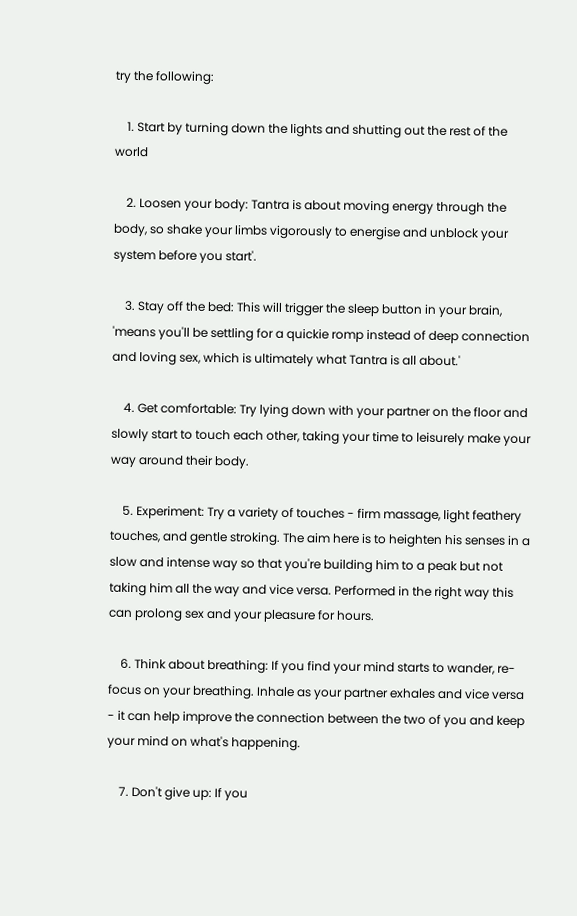try the following:

    1. Start by turning down the lights and shutting out the rest of the world

    2. Loosen your body: Tantra is about moving energy through the body, so shake your limbs vigorously to energise and unblock your system before you start'.

    3. Stay off the bed: This will trigger the sleep button in your brain, 'means you'll be settling for a quickie romp instead of deep connection and loving sex, which is ultimately what Tantra is all about.'

    4. Get comfortable: Try lying down with your partner on the floor and slowly start to touch each other, taking your time to leisurely make your way around their body.

    5. Experiment: Try a variety of touches - firm massage, light feathery touches, and gentle stroking. The aim here is to heighten his senses in a slow and intense way so that you're building him to a peak but not taking him all the way and vice versa. Performed in the right way this can prolong sex and your pleasure for hours.

    6. Think about breathing: If you find your mind starts to wander, re-focus on your breathing. Inhale as your partner exhales and vice versa - it can help improve the connection between the two of you and keep your mind on what's happening.

    7. Don't give up: If you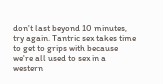don't last beyond 10 minutes, try again. Tantric sex takes time to get to grips with because we're all used to sex in a western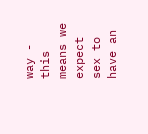way - this means we expect sex to have an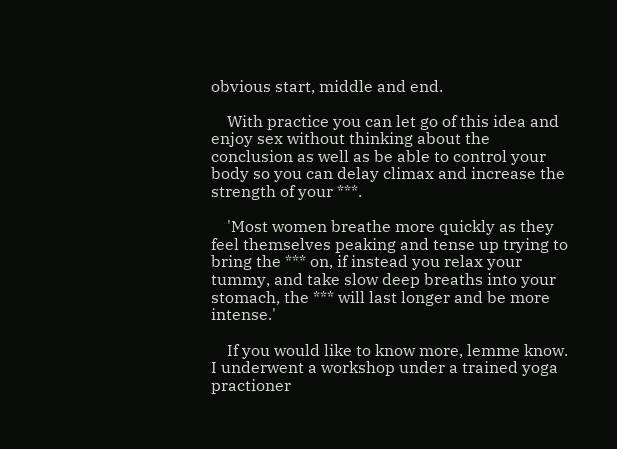obvious start, middle and end.

    With practice you can let go of this idea and enjoy sex without thinking about the conclusion as well as be able to control your body so you can delay climax and increase the strength of your ***.

    'Most women breathe more quickly as they feel themselves peaking and tense up trying to bring the *** on, if instead you relax your tummy, and take slow deep breaths into your stomach, the *** will last longer and be more intense.'

    If you would like to know more, lemme know. I underwent a workshop under a trained yoga practioner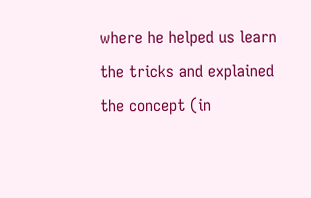where he helped us learn the tricks and explained the concept (in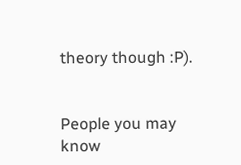theory though :P).


People you may know